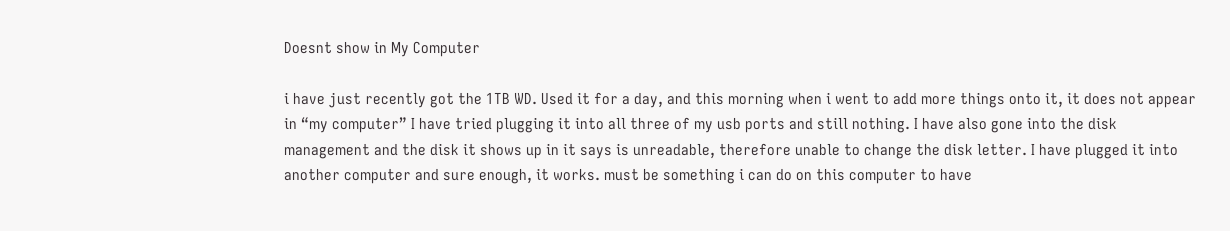Doesnt show in My Computer

i have just recently got the 1TB WD. Used it for a day, and this morning when i went to add more things onto it, it does not appear in “my computer” I have tried plugging it into all three of my usb ports and still nothing. I have also gone into the disk management and the disk it shows up in it says is unreadable, therefore unable to change the disk letter. I have plugged it into another computer and sure enough, it works. must be something i can do on this computer to have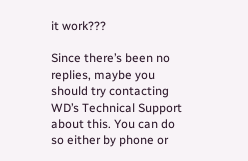it work???

Since there’s been no replies, maybe you should try contacting WD’s Technical Support about this. You can do so either by phone or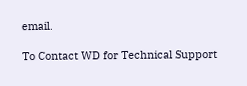email.

To Contact WD for Technical Support